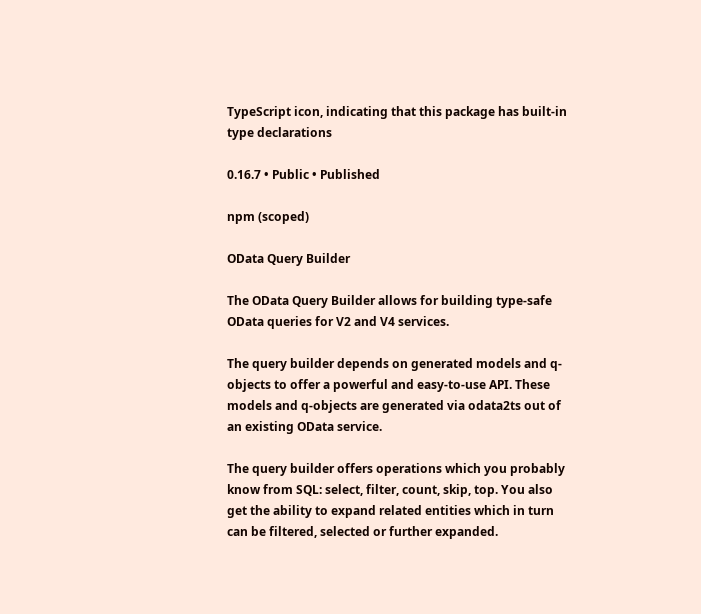TypeScript icon, indicating that this package has built-in type declarations

0.16.7 • Public • Published

npm (scoped)

OData Query Builder

The OData Query Builder allows for building type-safe OData queries for V2 and V4 services.

The query builder depends on generated models and q-objects to offer a powerful and easy-to-use API. These models and q-objects are generated via odata2ts out of an existing OData service.

The query builder offers operations which you probably know from SQL: select, filter, count, skip, top. You also get the ability to expand related entities which in turn can be filtered, selected or further expanded.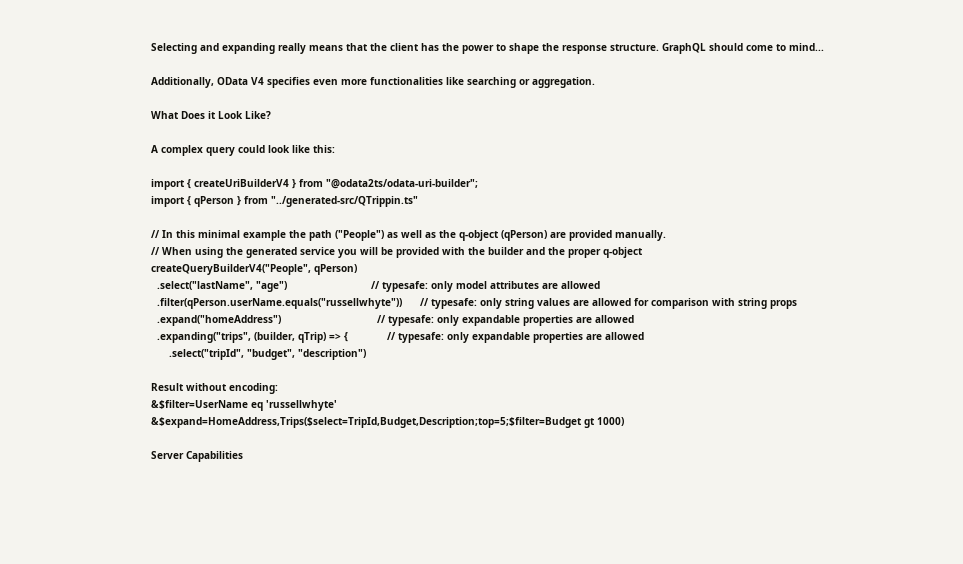Selecting and expanding really means that the client has the power to shape the response structure. GraphQL should come to mind...

Additionally, OData V4 specifies even more functionalities like searching or aggregation.

What Does it Look Like?

A complex query could look like this:

import { createUriBuilderV4 } from "@odata2ts/odata-uri-builder";
import { qPerson } from "../generated-src/QTrippin.ts"

// In this minimal example the path ("People") as well as the q-object (qPerson) are provided manually.
// When using the generated service you will be provided with the builder and the proper q-object
createQueryBuilderV4("People", qPerson)
  .select("lastName", "age")                            // typesafe: only model attributes are allowed
  .filter(qPerson.userName.equals("russellwhyte"))      // typesafe: only string values are allowed for comparison with string props
  .expand("homeAddress")                                // typesafe: only expandable properties are allowed
  .expanding("trips", (builder, qTrip) => {             // typesafe: only expandable properties are allowed
      .select("tripId", "budget", "description")

Result without encoding:
&$filter=UserName eq 'russellwhyte'
&$expand=HomeAddress,Trips($select=TripId,Budget,Description;top=5;$filter=Budget gt 1000)

Server Capabilities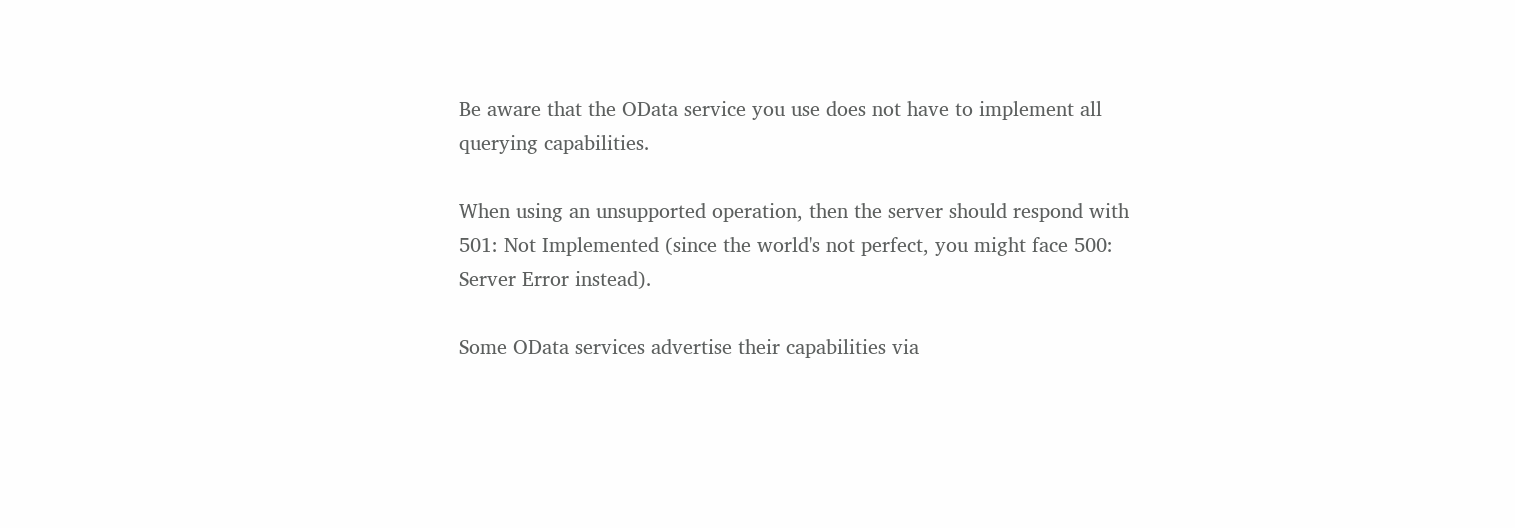Be aware that the OData service you use does not have to implement all querying capabilities.

When using an unsupported operation, then the server should respond with 501: Not Implemented (since the world's not perfect, you might face 500: Server Error instead).

Some OData services advertise their capabilities via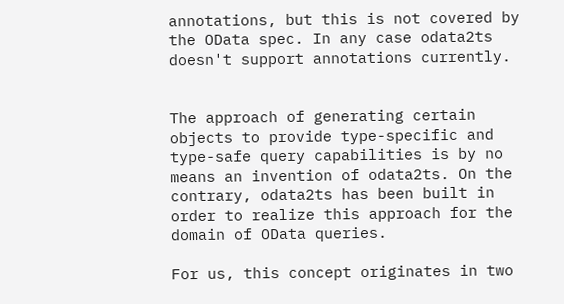annotations, but this is not covered by the OData spec. In any case odata2ts doesn't support annotations currently.


The approach of generating certain objects to provide type-specific and type-safe query capabilities is by no means an invention of odata2ts. On the contrary, odata2ts has been built in order to realize this approach for the domain of OData queries.

For us, this concept originates in two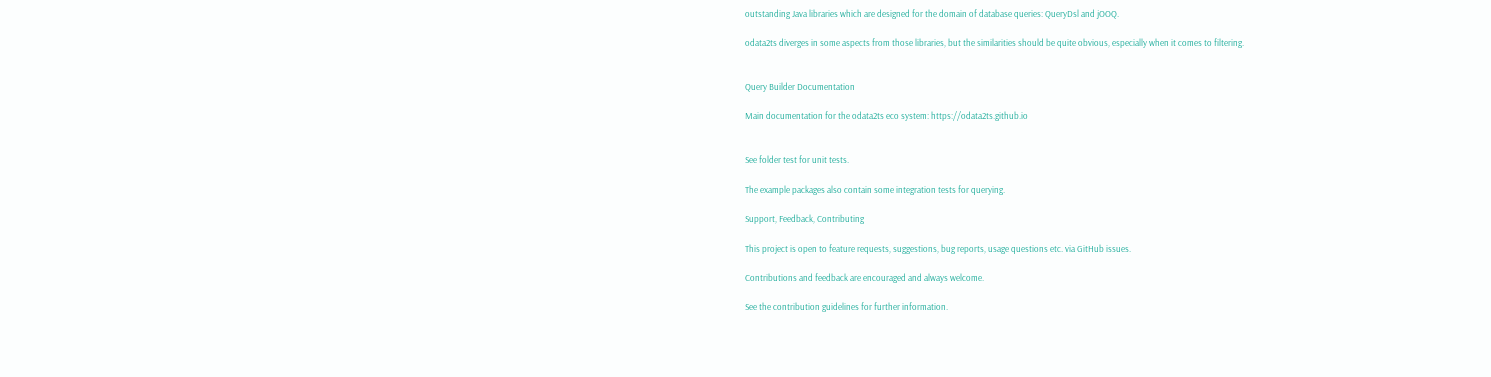outstanding Java libraries which are designed for the domain of database queries: QueryDsl and jOOQ.

odata2ts diverges in some aspects from those libraries, but the similarities should be quite obvious, especially when it comes to filtering.


Query Builder Documentation

Main documentation for the odata2ts eco system: https://odata2ts.github.io


See folder test for unit tests.

The example packages also contain some integration tests for querying.

Support, Feedback, Contributing

This project is open to feature requests, suggestions, bug reports, usage questions etc. via GitHub issues.

Contributions and feedback are encouraged and always welcome.

See the contribution guidelines for further information.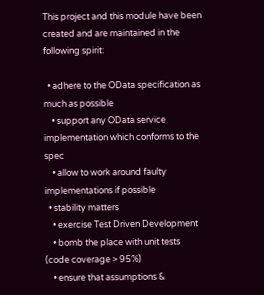This project and this module have been created and are maintained in the following spirit:

  • adhere to the OData specification as much as possible
    • support any OData service implementation which conforms to the spec
    • allow to work around faulty implementations if possible
  • stability matters
    • exercise Test Driven Development
    • bomb the place with unit tests (code coverage > 95%)
    • ensure that assumptions &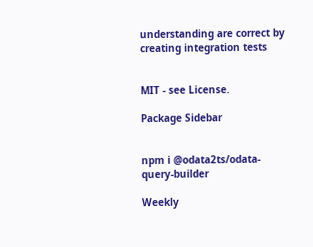understanding are correct by creating integration tests


MIT - see License.

Package Sidebar


npm i @odata2ts/odata-query-builder

Weekly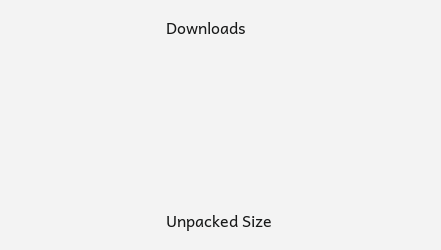Downloads






Unpacked Size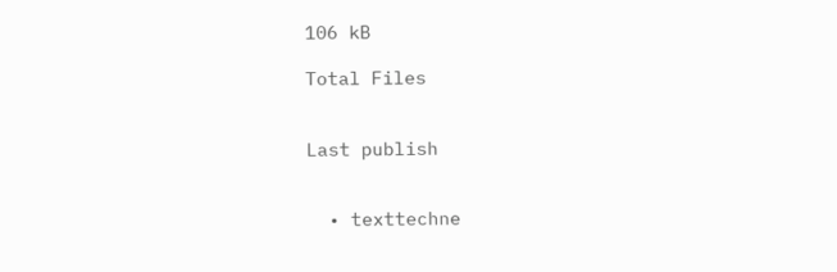106 kB

Total Files


Last publish


  • texttechne